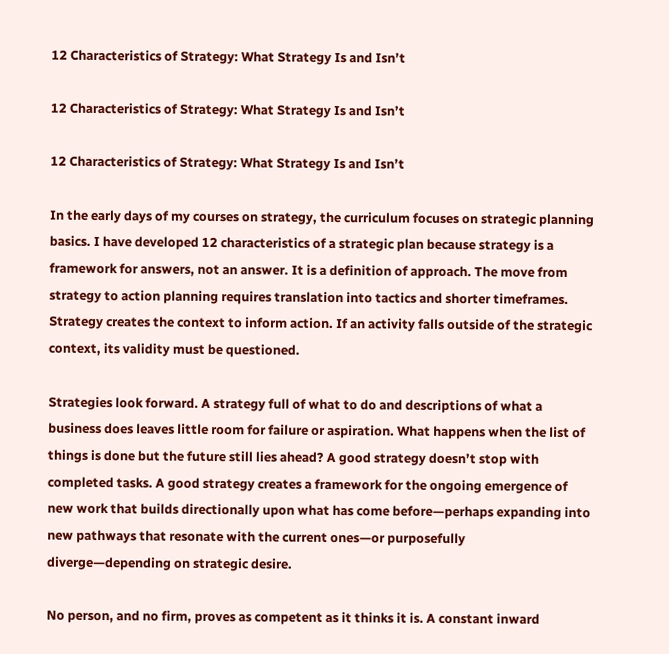12 Characteristics of Strategy: What Strategy Is and Isn’t

12 Characteristics of Strategy: What Strategy Is and Isn’t

12 Characteristics of Strategy: What Strategy Is and Isn’t

In the early days of my courses on strategy, the curriculum focuses on strategic planning basics. I have developed 12 characteristics of a strategic plan because strategy is a framework for answers, not an answer. It is a definition of approach. The move from strategy to action planning requires translation into tactics and shorter timeframes. Strategy creates the context to inform action. If an activity falls outside of the strategic context, its validity must be questioned.

Strategies look forward. A strategy full of what to do and descriptions of what a business does leaves little room for failure or aspiration. What happens when the list of things is done but the future still lies ahead? A good strategy doesn’t stop with completed tasks. A good strategy creates a framework for the ongoing emergence of new work that builds directionally upon what has come before—perhaps expanding into new pathways that resonate with the current ones—or purposefully diverge—depending on strategic desire.

No person, and no firm, proves as competent as it thinks it is. A constant inward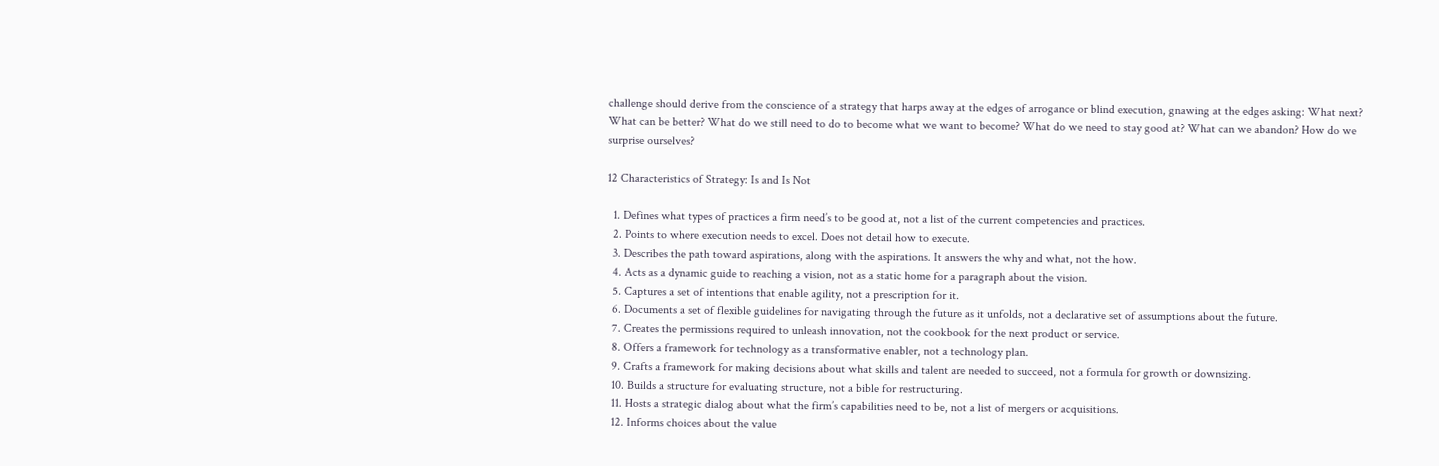challenge should derive from the conscience of a strategy that harps away at the edges of arrogance or blind execution, gnawing at the edges asking: What next? What can be better? What do we still need to do to become what we want to become? What do we need to stay good at? What can we abandon? How do we surprise ourselves?

12 Characteristics of Strategy: Is and Is Not

  1. Defines what types of practices a firm need’s to be good at, not a list of the current competencies and practices.
  2. Points to where execution needs to excel. Does not detail how to execute.
  3. Describes the path toward aspirations, along with the aspirations. It answers the why and what, not the how.
  4. Acts as a dynamic guide to reaching a vision, not as a static home for a paragraph about the vision.
  5. Captures a set of intentions that enable agility, not a prescription for it.
  6. Documents a set of flexible guidelines for navigating through the future as it unfolds, not a declarative set of assumptions about the future.
  7. Creates the permissions required to unleash innovation, not the cookbook for the next product or service.
  8. Offers a framework for technology as a transformative enabler, not a technology plan.
  9. Crafts a framework for making decisions about what skills and talent are needed to succeed, not a formula for growth or downsizing.
  10. Builds a structure for evaluating structure, not a bible for restructuring.
  11. Hosts a strategic dialog about what the firm’s capabilities need to be, not a list of mergers or acquisitions.
  12. Informs choices about the value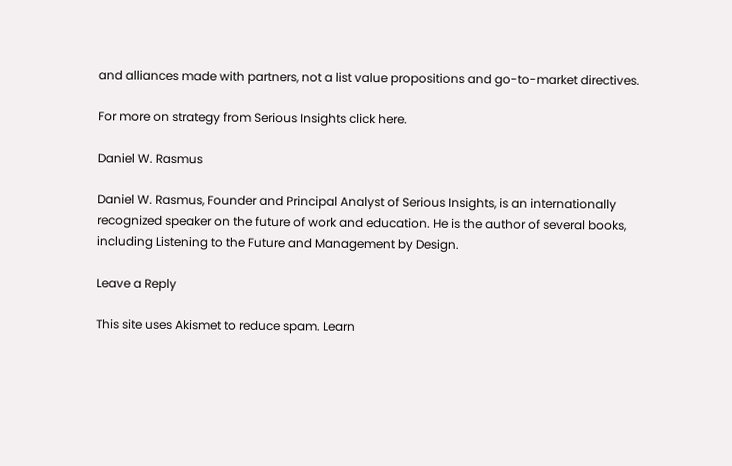and alliances made with partners, not a list value propositions and go-to-market directives.

For more on strategy from Serious Insights click here.

Daniel W. Rasmus

Daniel W. Rasmus, Founder and Principal Analyst of Serious Insights, is an internationally recognized speaker on the future of work and education. He is the author of several books, including Listening to the Future and Management by Design.

Leave a Reply

This site uses Akismet to reduce spam. Learn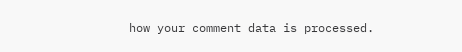how your comment data is processed.